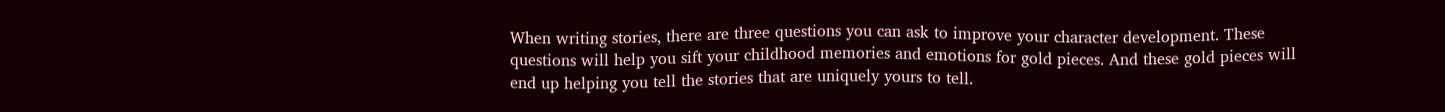When writing stories, there are three questions you can ask to improve your character development. These questions will help you sift your childhood memories and emotions for gold pieces. And these gold pieces will end up helping you tell the stories that are uniquely yours to tell.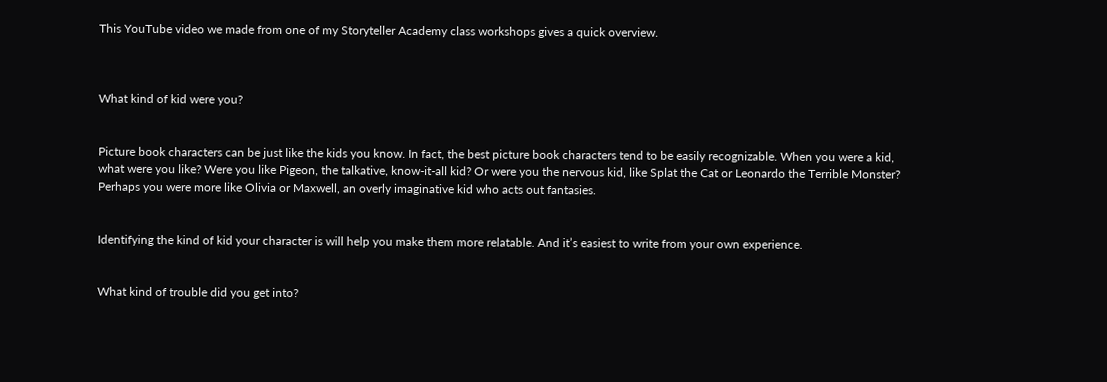This YouTube video we made from one of my Storyteller Academy class workshops gives a quick overview.



What kind of kid were you?


Picture book characters can be just like the kids you know. In fact, the best picture book characters tend to be easily recognizable. When you were a kid, what were you like? Were you like Pigeon, the talkative, know-it-all kid? Or were you the nervous kid, like Splat the Cat or Leonardo the Terrible Monster? Perhaps you were more like Olivia or Maxwell, an overly imaginative kid who acts out fantasies.


Identifying the kind of kid your character is will help you make them more relatable. And it’s easiest to write from your own experience.


What kind of trouble did you get into?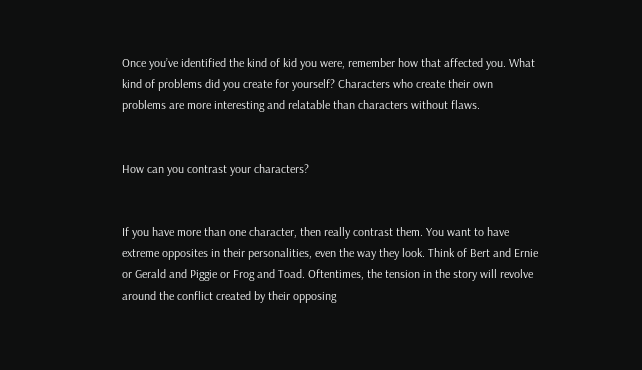Once you’ve identified the kind of kid you were, remember how that affected you. What kind of problems did you create for yourself? Characters who create their own problems are more interesting and relatable than characters without flaws.


How can you contrast your characters?


If you have more than one character, then really contrast them. You want to have extreme opposites in their personalities, even the way they look. Think of Bert and Ernie or Gerald and Piggie or Frog and Toad. Oftentimes, the tension in the story will revolve around the conflict created by their opposing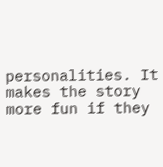personalities. It makes the story more fun if they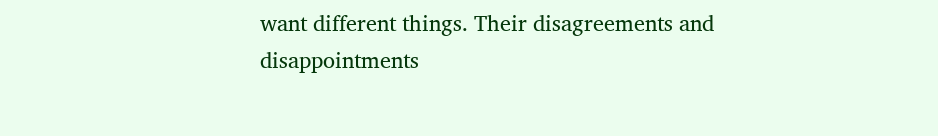want different things. Their disagreements and disappointments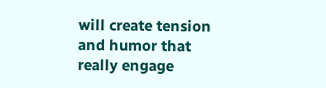will create tension and humor that really engage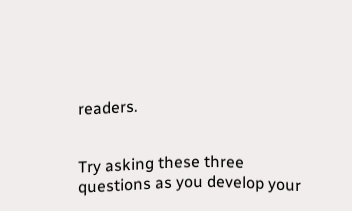readers.


Try asking these three questions as you develop your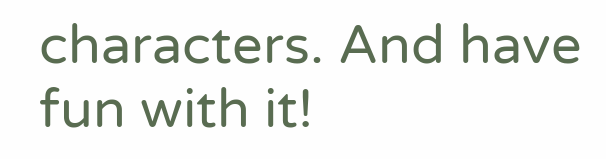characters. And have fun with it!